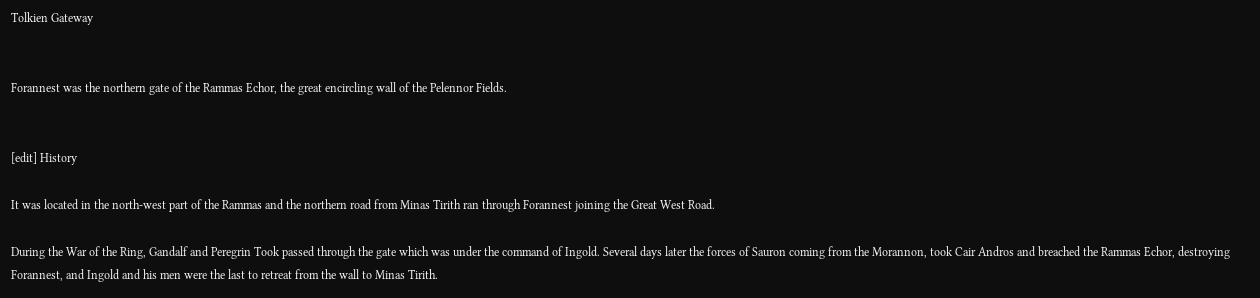Tolkien Gateway


Forannest was the northern gate of the Rammas Echor, the great encircling wall of the Pelennor Fields.


[edit] History

It was located in the north-west part of the Rammas and the northern road from Minas Tirith ran through Forannest joining the Great West Road.

During the War of the Ring, Gandalf and Peregrin Took passed through the gate which was under the command of Ingold. Several days later the forces of Sauron coming from the Morannon, took Cair Andros and breached the Rammas Echor, destroying Forannest, and Ingold and his men were the last to retreat from the wall to Minas Tirith.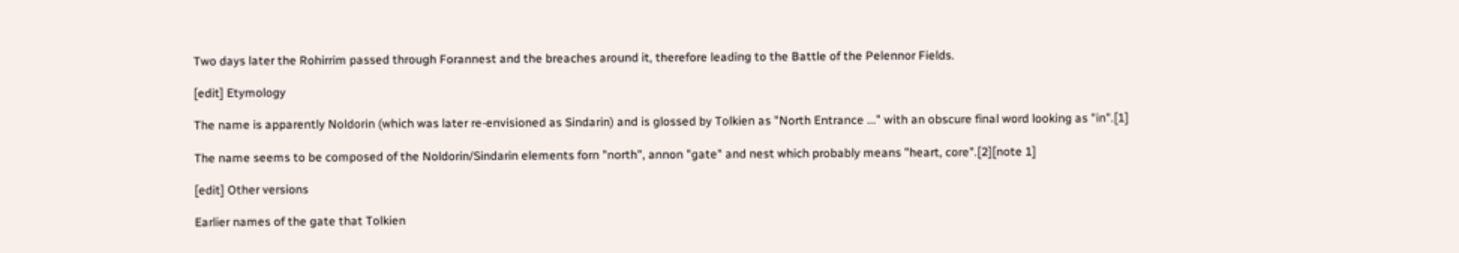Two days later the Rohirrim passed through Forannest and the breaches around it, therefore leading to the Battle of the Pelennor Fields.

[edit] Etymology

The name is apparently Noldorin (which was later re-envisioned as Sindarin) and is glossed by Tolkien as "North Entrance ..." with an obscure final word looking as "in".[1]

The name seems to be composed of the Noldorin/Sindarin elements forn "north", annon "gate" and nest which probably means "heart, core".[2][note 1]

[edit] Other versions

Earlier names of the gate that Tolkien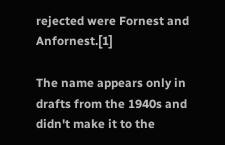rejected were Fornest and Anfornest.[1]

The name appears only in drafts from the 1940s and didn't make it to the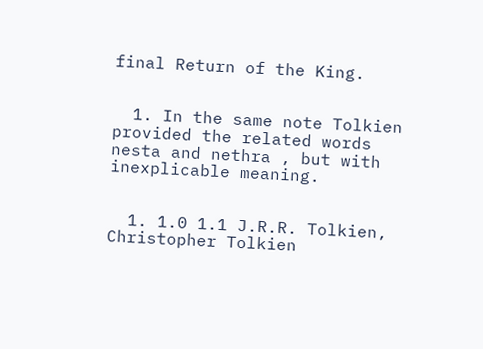final Return of the King.


  1. In the same note Tolkien provided the related words nesta and nethra , but with inexplicable meaning.


  1. 1.0 1.1 J.R.R. Tolkien, Christopher Tolkien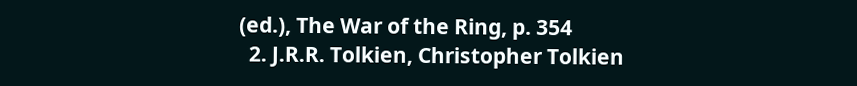(ed.), The War of the Ring, p. 354
  2. J.R.R. Tolkien, Christopher Tolkien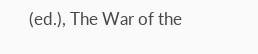(ed.), The War of the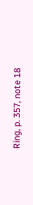Ring, p. 357, note 18